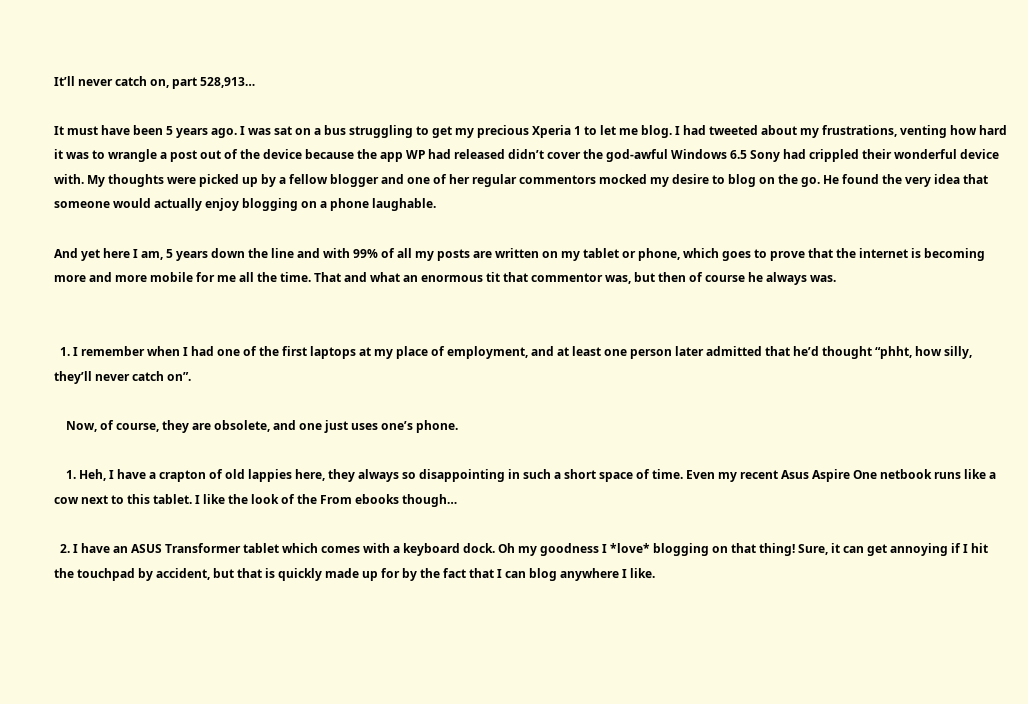It’ll never catch on, part 528,913…

It must have been 5 years ago. I was sat on a bus struggling to get my precious Xperia 1 to let me blog. I had tweeted about my frustrations, venting how hard it was to wrangle a post out of the device because the app WP had released didn’t cover the god-awful Windows 6.5 Sony had crippled their wonderful device with. My thoughts were picked up by a fellow blogger and one of her regular commentors mocked my desire to blog on the go. He found the very idea that someone would actually enjoy blogging on a phone laughable.

And yet here I am, 5 years down the line and with 99% of all my posts are written on my tablet or phone, which goes to prove that the internet is becoming more and more mobile for me all the time. That and what an enormous tit that commentor was, but then of course he always was.


  1. I remember when I had one of the first laptops at my place of employment, and at least one person later admitted that he’d thought “phht, how silly, they’ll never catch on”.

    Now, of course, they are obsolete, and one just uses one’s phone.

    1. Heh, I have a crapton of old lappies here, they always so disappointing in such a short space of time. Even my recent Asus Aspire One netbook runs like a cow next to this tablet. I like the look of the From ebooks though…

  2. I have an ASUS Transformer tablet which comes with a keyboard dock. Oh my goodness I *love* blogging on that thing! Sure, it can get annoying if I hit the touchpad by accident, but that is quickly made up for by the fact that I can blog anywhere I like.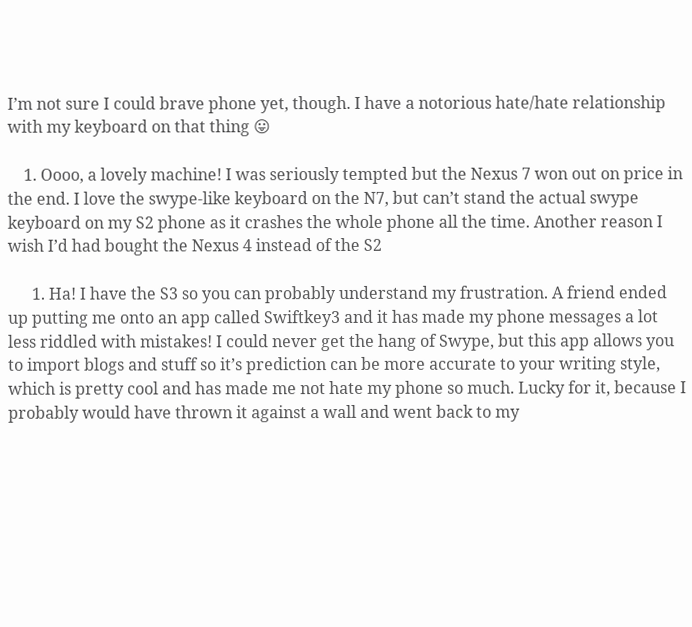I’m not sure I could brave phone yet, though. I have a notorious hate/hate relationship with my keyboard on that thing 😛

    1. Oooo, a lovely machine! I was seriously tempted but the Nexus 7 won out on price in the end. I love the swype-like keyboard on the N7, but can’t stand the actual swype keyboard on my S2 phone as it crashes the whole phone all the time. Another reason I wish I’d had bought the Nexus 4 instead of the S2

      1. Ha! I have the S3 so you can probably understand my frustration. A friend ended up putting me onto an app called Swiftkey3 and it has made my phone messages a lot less riddled with mistakes! I could never get the hang of Swype, but this app allows you to import blogs and stuff so it’s prediction can be more accurate to your writing style, which is pretty cool and has made me not hate my phone so much. Lucky for it, because I probably would have thrown it against a wall and went back to my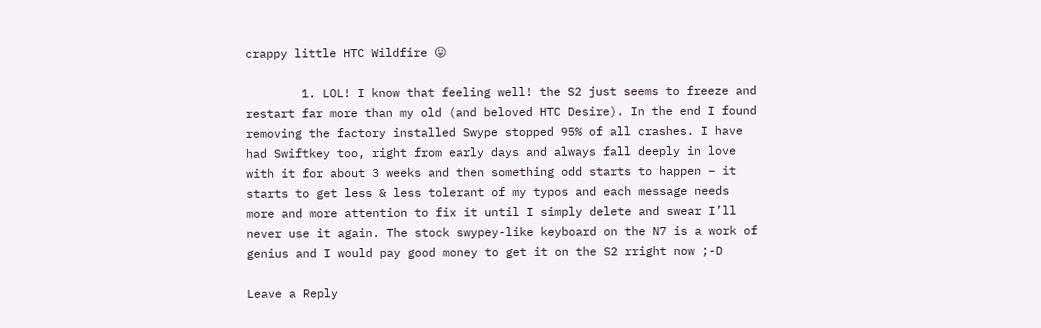crappy little HTC Wildfire 😛

        1. LOL! I know that feeling well! the S2 just seems to freeze and restart far more than my old (and beloved HTC Desire). In the end I found removing the factory installed Swype stopped 95% of all crashes. I have had Swiftkey too, right from early days and always fall deeply in love with it for about 3 weeks and then something odd starts to happen – it starts to get less & less tolerant of my typos and each message needs more and more attention to fix it until I simply delete and swear I’ll never use it again. The stock swypey-like keyboard on the N7 is a work of genius and I would pay good money to get it on the S2 rright now ;-D

Leave a Reply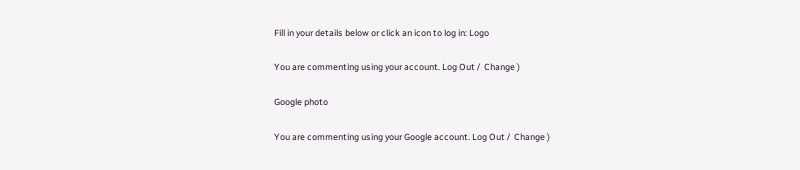Fill in your details below or click an icon to log in: Logo

You are commenting using your account. Log Out /  Change )

Google photo

You are commenting using your Google account. Log Out /  Change )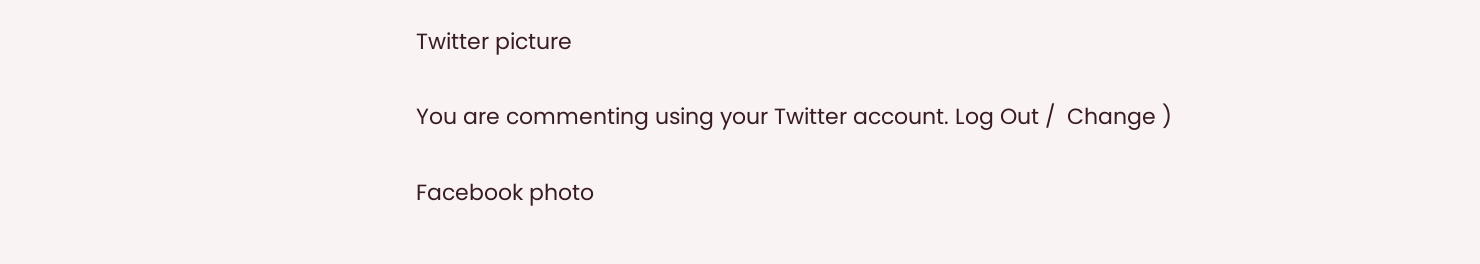Twitter picture

You are commenting using your Twitter account. Log Out /  Change )

Facebook photo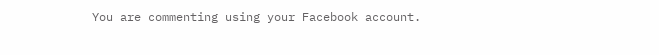You are commenting using your Facebook account.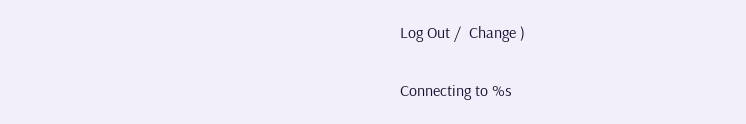Log Out /  Change )

Connecting to %s